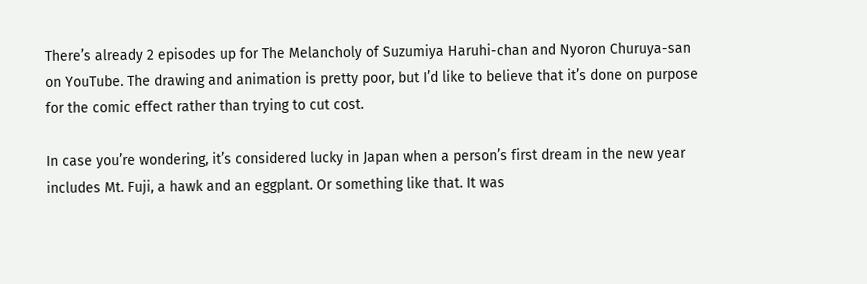There’s already 2 episodes up for The Melancholy of Suzumiya Haruhi-chan and Nyoron Churuya-san on YouTube. The drawing and animation is pretty poor, but I’d like to believe that it’s done on purpose for the comic effect rather than trying to cut cost.

In case you’re wondering, it’s considered lucky in Japan when a person’s first dream in the new year includes Mt. Fuji, a hawk and an eggplant. Or something like that. It was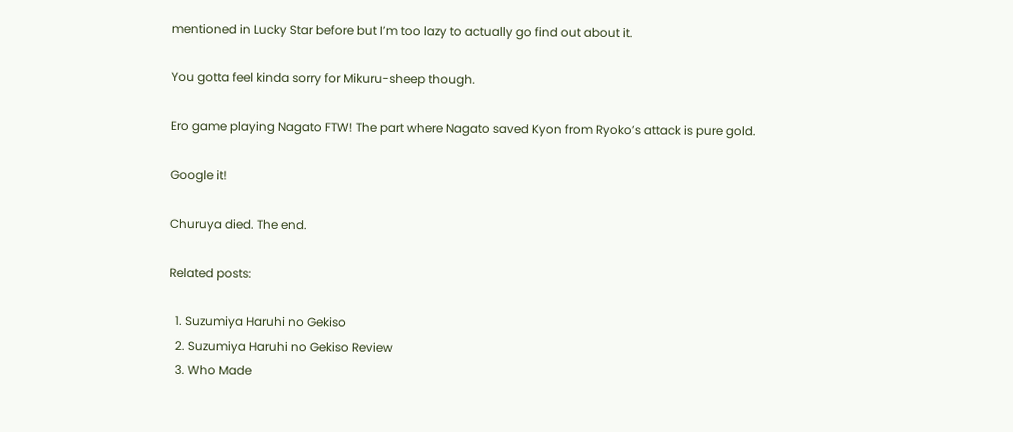mentioned in Lucky Star before but I’m too lazy to actually go find out about it.

You gotta feel kinda sorry for Mikuru-sheep though.

Ero game playing Nagato FTW! The part where Nagato saved Kyon from Ryoko’s attack is pure gold.

Google it!

Churuya died. The end.

Related posts:

  1. Suzumiya Haruhi no Gekiso
  2. Suzumiya Haruhi no Gekiso Review
  3. Who Made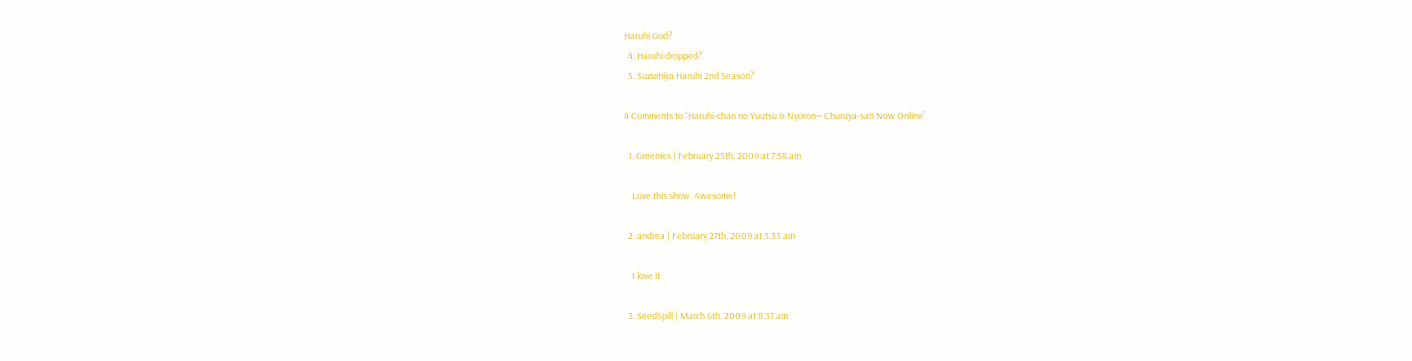Haruhi God?
  4. Haruhi dropped?
  5. Suzumiya Haruhi 2nd Season?

4 Comments to “Haruhi-chan no Yuutsu & Nyoron~ Churuya-san Now Online”

  1. Greenies | February 25th, 2009 at 7:58 am

    Love this show. Awesome!

  2. andrea | February 27th, 2009 at 5:33 am

    I love it

  3. SeedSpill | March 6th, 2009 at 8:31 am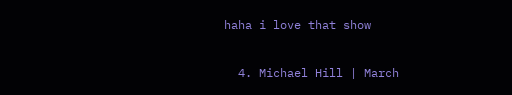haha i love that show

  4. Michael Hill | March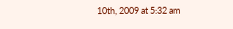10th, 2009 at 5:32 am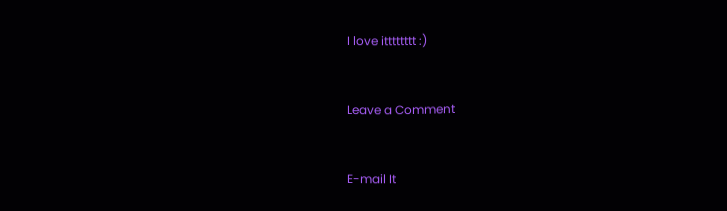I love itttttttt :)


Leave a Comment


E-mail It